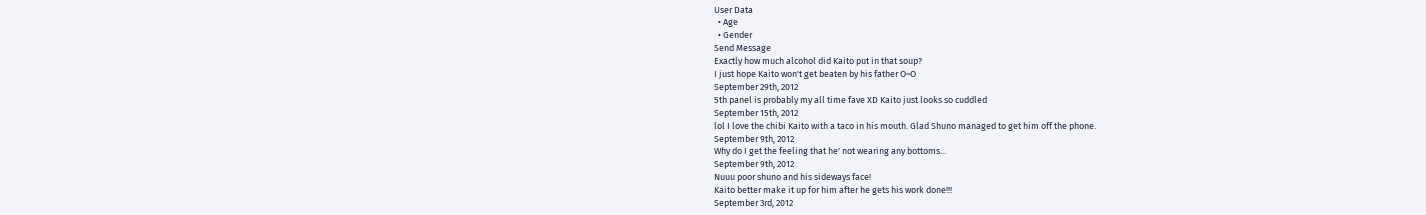User Data
  • Age
  • Gender
Send Message
Exactly how much alcohol did Kaito put in that soup?
I just hope Kaito won't get beaten by his father O~O
September 29th, 2012
5th panel is probably my all time fave XD Kaito just looks so cuddled
September 15th, 2012
lol I love the chibi Kaito with a taco in his mouth. Glad Shuno managed to get him off the phone.
September 9th, 2012
Why do I get the feeling that he' not wearing any bottoms...
September 9th, 2012
Nuuu poor shuno and his sideways face!
Kaito better make it up for him after he gets his work done!!!
September 3rd, 2012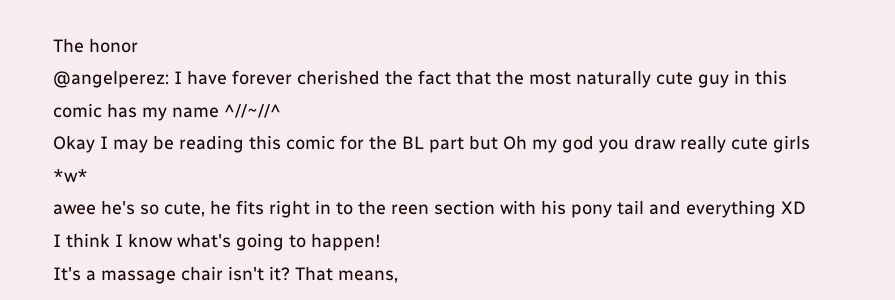The honor
@angelperez: I have forever cherished the fact that the most naturally cute guy in this comic has my name ^//~//^
Okay I may be reading this comic for the BL part but Oh my god you draw really cute girls *w*
awee he's so cute, he fits right in to the reen section with his pony tail and everything XD
I think I know what's going to happen!
It's a massage chair isn't it? That means,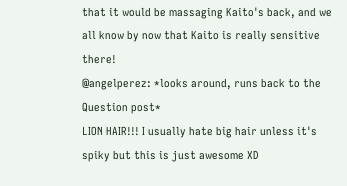that it would be massaging Kaito's back, and we all know by now that Kaito is really sensitive there!
@angelperez: *looks around, runs back to the Question post*
LION HAIR!!! I usually hate big hair unless it's spiky but this is just awesome XD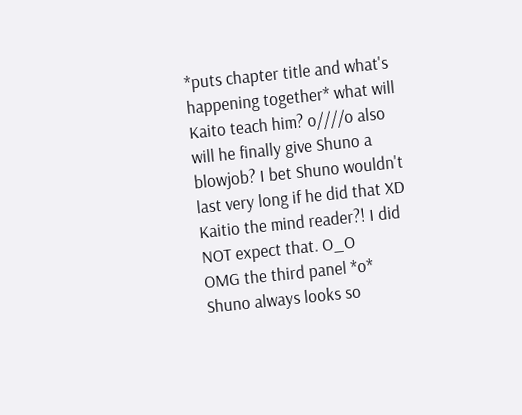*puts chapter title and what's happening together* what will Kaito teach him? o////o also will he finally give Shuno a blowjob? I bet Shuno wouldn't last very long if he did that XD
Kaitio the mind reader?! I did NOT expect that. O_O
OMG the third panel *o* Shuno always looks so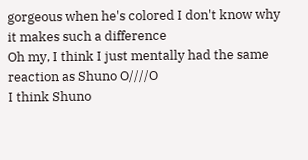gorgeous when he's colored I don't know why it makes such a difference
Oh my, I think I just mentally had the same reaction as Shuno O////O
I think Shuno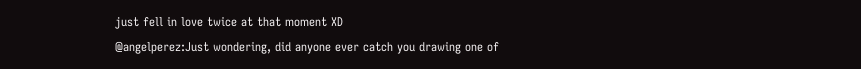just fell in love twice at that moment XD
@angelperez:Just wondering, did anyone ever catch you drawing one of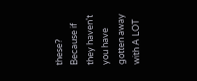these? Because if they haven't you have gotten away with A LOT